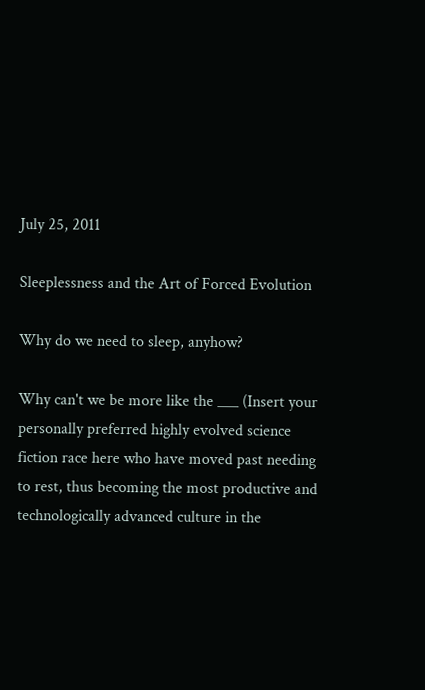July 25, 2011

Sleeplessness and the Art of Forced Evolution

Why do we need to sleep, anyhow?

Why can't we be more like the ___ (Insert your personally preferred highly evolved science fiction race here who have moved past needing to rest, thus becoming the most productive and technologically advanced culture in the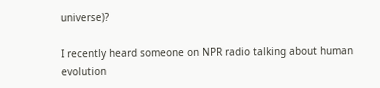universe)?

I recently heard someone on NPR radio talking about human evolution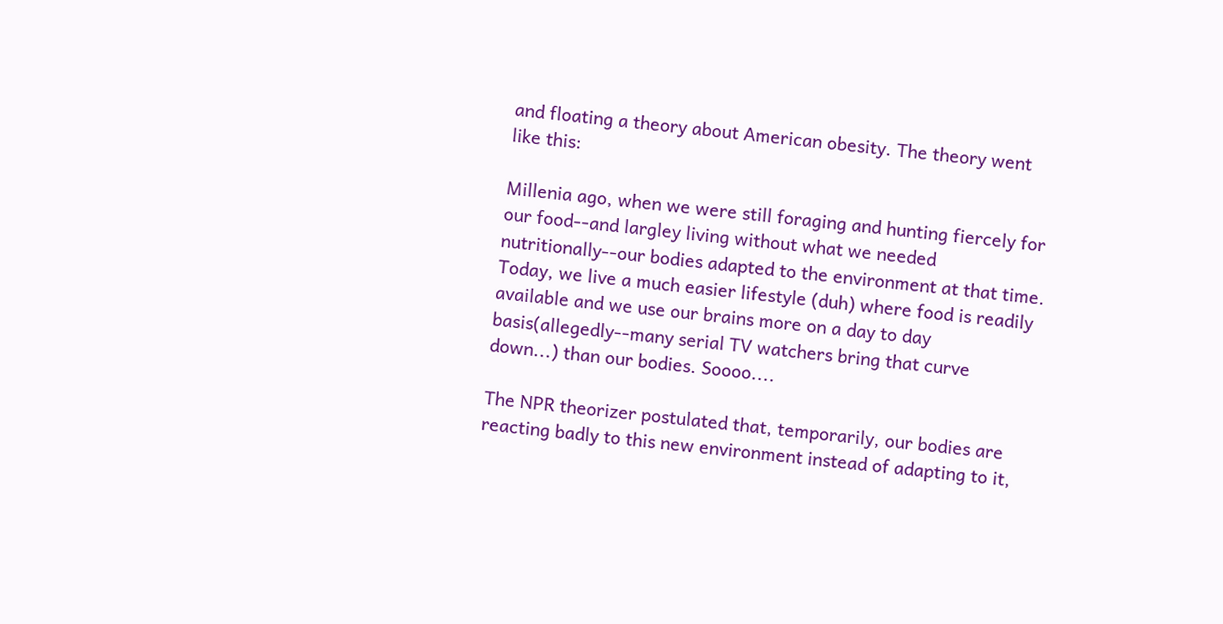and floating a theory about American obesity. The theory went like this:

Millenia ago, when we were still foraging and hunting fiercely for our food--and largley living without what we needed nutritionally--our bodies adapted to the environment at that time. Today, we live a much easier lifestyle (duh) where food is readily available and we use our brains more on a day to day basis(allegedly--many serial TV watchers bring that curve down...) than our bodies. Soooo....

The NPR theorizer postulated that, temporarily, our bodies are reacting badly to this new environment instead of adapting to it,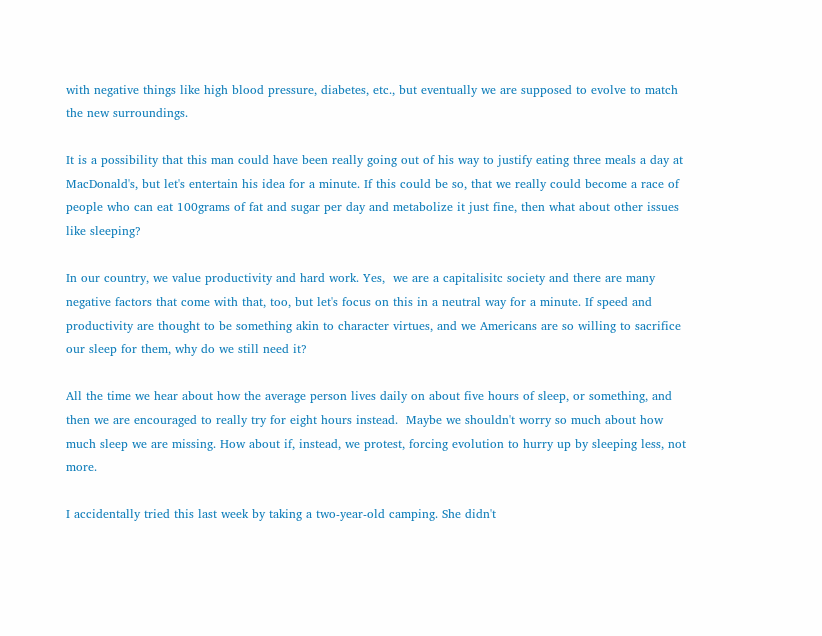with negative things like high blood pressure, diabetes, etc., but eventually we are supposed to evolve to match the new surroundings.

It is a possibility that this man could have been really going out of his way to justify eating three meals a day at MacDonald's, but let's entertain his idea for a minute. If this could be so, that we really could become a race of people who can eat 100grams of fat and sugar per day and metabolize it just fine, then what about other issues like sleeping?

In our country, we value productivity and hard work. Yes,  we are a capitalisitc society and there are many negative factors that come with that, too, but let's focus on this in a neutral way for a minute. If speed and productivity are thought to be something akin to character virtues, and we Americans are so willing to sacrifice our sleep for them, why do we still need it?

All the time we hear about how the average person lives daily on about five hours of sleep, or something, and then we are encouraged to really try for eight hours instead.  Maybe we shouldn't worry so much about how much sleep we are missing. How about if, instead, we protest, forcing evolution to hurry up by sleeping less, not more.

I accidentally tried this last week by taking a two-year-old camping. She didn't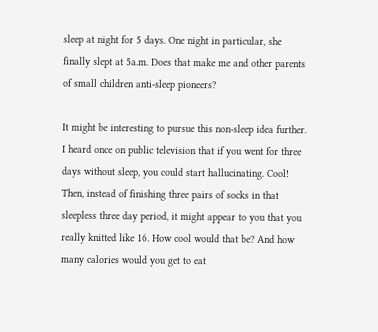sleep at night for 5 days. One night in particular, she finally slept at 5a.m. Does that make me and other parents of small children anti-sleep pioneers?

It might be interesting to pursue this non-sleep idea further. I heard once on public television that if you went for three days without sleep, you could start hallucinating. Cool! Then, instead of finishing three pairs of socks in that sleepless three day period, it might appear to you that you really knitted like 16. How cool would that be? And how many calories would you get to eat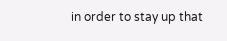in order to stay up that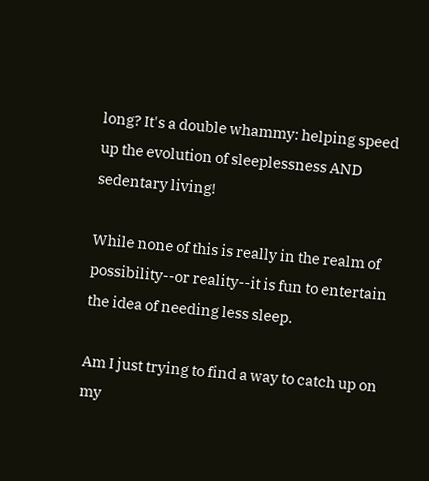long? It's a double whammy: helping speed up the evolution of sleeplessness AND sedentary living!

While none of this is really in the realm of possibility--or reality--it is fun to entertain the idea of needing less sleep.

Am I just trying to find a way to catch up on my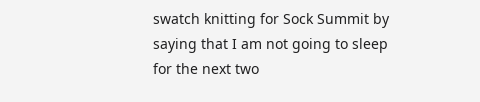swatch knitting for Sock Summit by saying that I am not going to sleep for the next two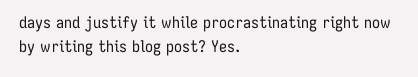days and justify it while procrastinating right now by writing this blog post? Yes.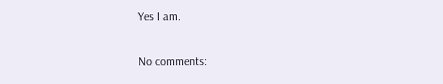Yes I am.

No comments: